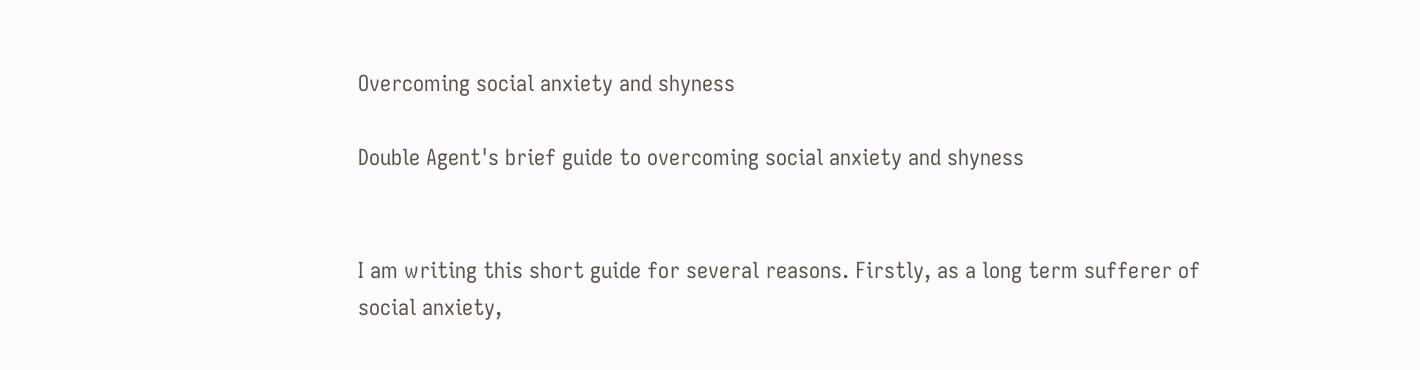Overcoming social anxiety and shyness

Double Agent's brief guide to overcoming social anxiety and shyness


I am writing this short guide for several reasons. Firstly, as a long term sufferer of social anxiety,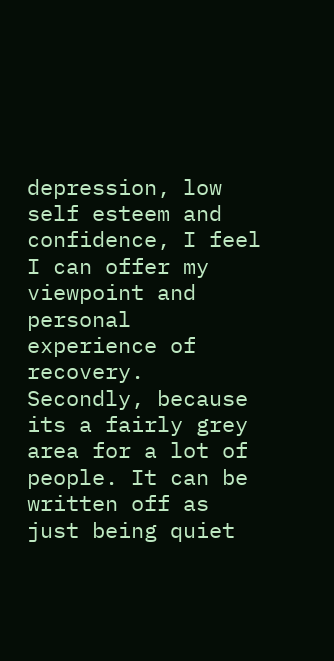depression, low self esteem and confidence, I feel I can offer my viewpoint and personal experience of recovery. Secondly, because its a fairly grey area for a lot of people. It can be written off as just being quiet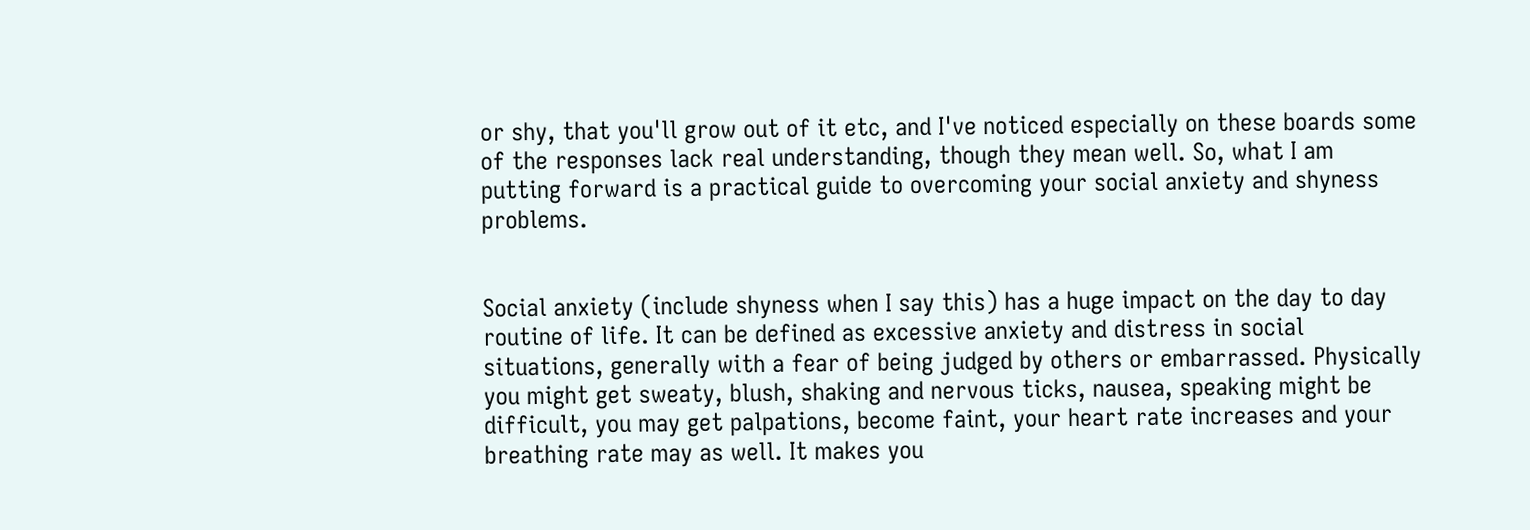or shy, that you'll grow out of it etc, and I've noticed especially on these boards some of the responses lack real understanding, though they mean well. So, what I am putting forward is a practical guide to overcoming your social anxiety and shyness problems.


Social anxiety (include shyness when I say this) has a huge impact on the day to day routine of life. It can be defined as excessive anxiety and distress in social situations, generally with a fear of being judged by others or embarrassed. Physically you might get sweaty, blush, shaking and nervous ticks, nausea, speaking might be difficult, you may get palpations, become faint, your heart rate increases and your breathing rate may as well. It makes you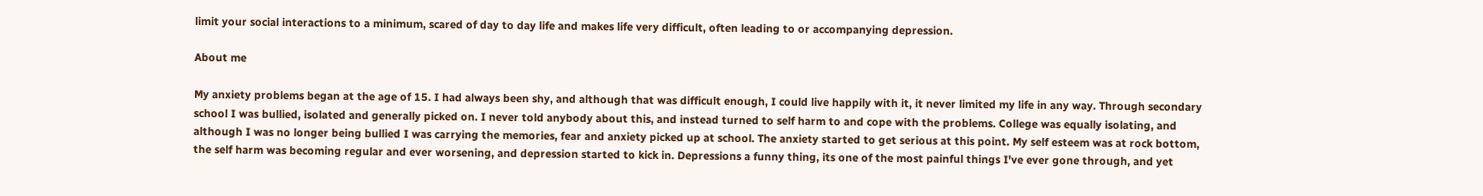limit your social interactions to a minimum, scared of day to day life and makes life very difficult, often leading to or accompanying depression.

About me

My anxiety problems began at the age of 15. I had always been shy, and although that was difficult enough, I could live happily with it, it never limited my life in any way. Through secondary school I was bullied, isolated and generally picked on. I never told anybody about this, and instead turned to self harm to and cope with the problems. College was equally isolating, and although I was no longer being bullied I was carrying the memories, fear and anxiety picked up at school. The anxiety started to get serious at this point. My self esteem was at rock bottom, the self harm was becoming regular and ever worsening, and depression started to kick in. Depressions a funny thing, its one of the most painful things I've ever gone through, and yet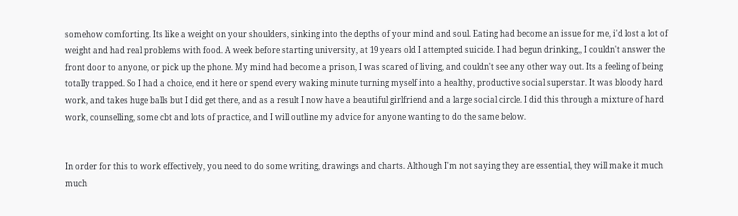somehow comforting. Its like a weight on your shoulders, sinking into the depths of your mind and soul. Eating had become an issue for me, i'd lost a lot of weight and had real problems with food. A week before starting university, at 19 years old I attempted suicide. I had begun drinking,, I couldn't answer the front door to anyone, or pick up the phone. My mind had become a prison, I was scared of living, and couldn't see any other way out. Its a feeling of being totally trapped. So I had a choice, end it here or spend every waking minute turning myself into a healthy, productive social superstar. It was bloody hard work, and takes huge balls but I did get there, and as a result I now have a beautiful girlfriend and a large social circle. I did this through a mixture of hard work, counselling, some cbt and lots of practice, and I will outline my advice for anyone wanting to do the same below.


In order for this to work effectively, you need to do some writing, drawings and charts. Although I'm not saying they are essential, they will make it much much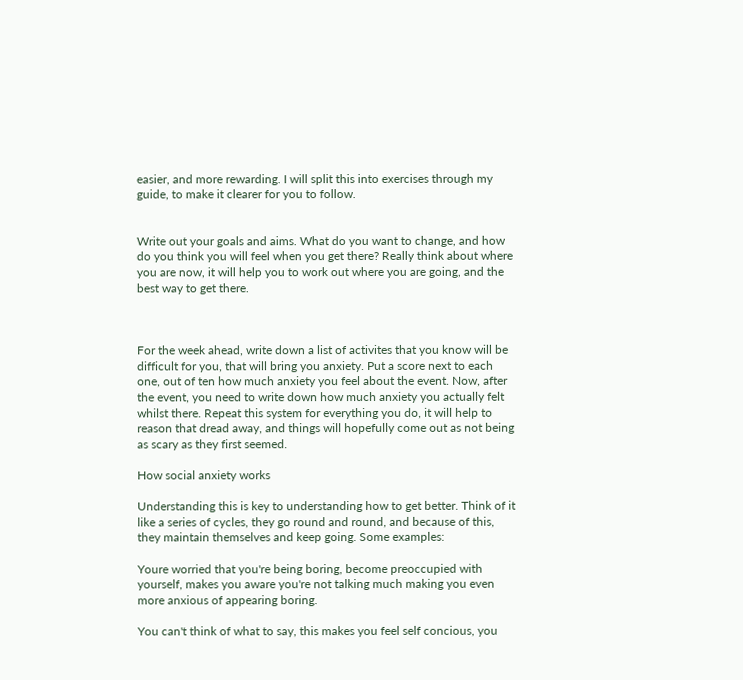easier, and more rewarding. I will split this into exercises through my guide, to make it clearer for you to follow.


Write out your goals and aims. What do you want to change, and how do you think you will feel when you get there? Really think about where you are now, it will help you to work out where you are going, and the best way to get there.



For the week ahead, write down a list of activites that you know will be difficult for you, that will bring you anxiety. Put a score next to each one, out of ten how much anxiety you feel about the event. Now, after the event, you need to write down how much anxiety you actually felt whilst there. Repeat this system for everything you do, it will help to reason that dread away, and things will hopefully come out as not being as scary as they first seemed.

How social anxiety works

Understanding this is key to understanding how to get better. Think of it like a series of cycles, they go round and round, and because of this, they maintain themselves and keep going. Some examples:

Youre worried that you're being boring, become preoccupied with yourself, makes you aware you're not talking much making you even more anxious of appearing boring.

You can't think of what to say, this makes you feel self concious, you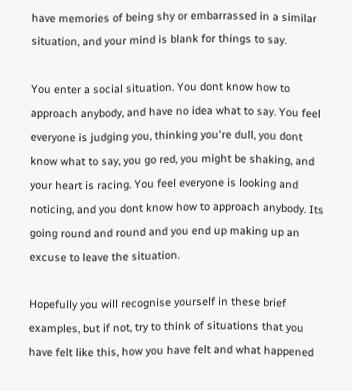have memories of being shy or embarrassed in a similar situation, and your mind is blank for things to say.

You enter a social situation. You dont know how to approach anybody, and have no idea what to say. You feel everyone is judging you, thinking you're dull, you dont know what to say, you go red, you might be shaking, and your heart is racing. You feel everyone is looking and noticing, and you dont know how to approach anybody. Its going round and round and you end up making up an excuse to leave the situation.

Hopefully you will recognise yourself in these brief examples, but if not, try to think of situations that you have felt like this, how you have felt and what happened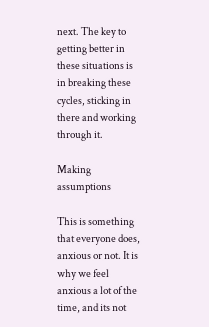next. The key to getting better in these situations is in breaking these cycles, sticking in there and working through it.

Making assumptions

This is something that everyone does, anxious or not. It is why we feel anxious a lot of the time, and its not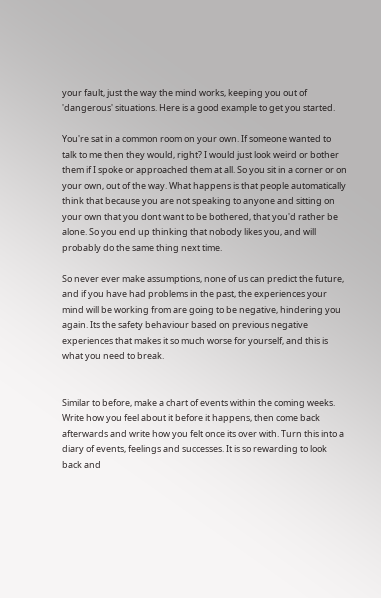your fault, just the way the mind works, keeping you out of 'dangerous' situations. Here is a good example to get you started.

You're sat in a common room on your own. If someone wanted to talk to me then they would, right? I would just look weird or bother them if I spoke or approached them at all. So you sit in a corner or on your own, out of the way. What happens is that people automatically think that because you are not speaking to anyone and sitting on your own that you dont want to be bothered, that you'd rather be alone. So you end up thinking that nobody likes you, and will probably do the same thing next time.

So never ever make assumptions, none of us can predict the future, and if you have had problems in the past, the experiences your mind will be working from are going to be negative, hindering you again. Its the safety behaviour based on previous negative experiences that makes it so much worse for yourself, and this is what you need to break.


Similar to before, make a chart of events within the coming weeks. Write how you feel about it before it happens, then come back afterwards and write how you felt once its over with. Turn this into a diary of events, feelings and successes. It is so rewarding to look back and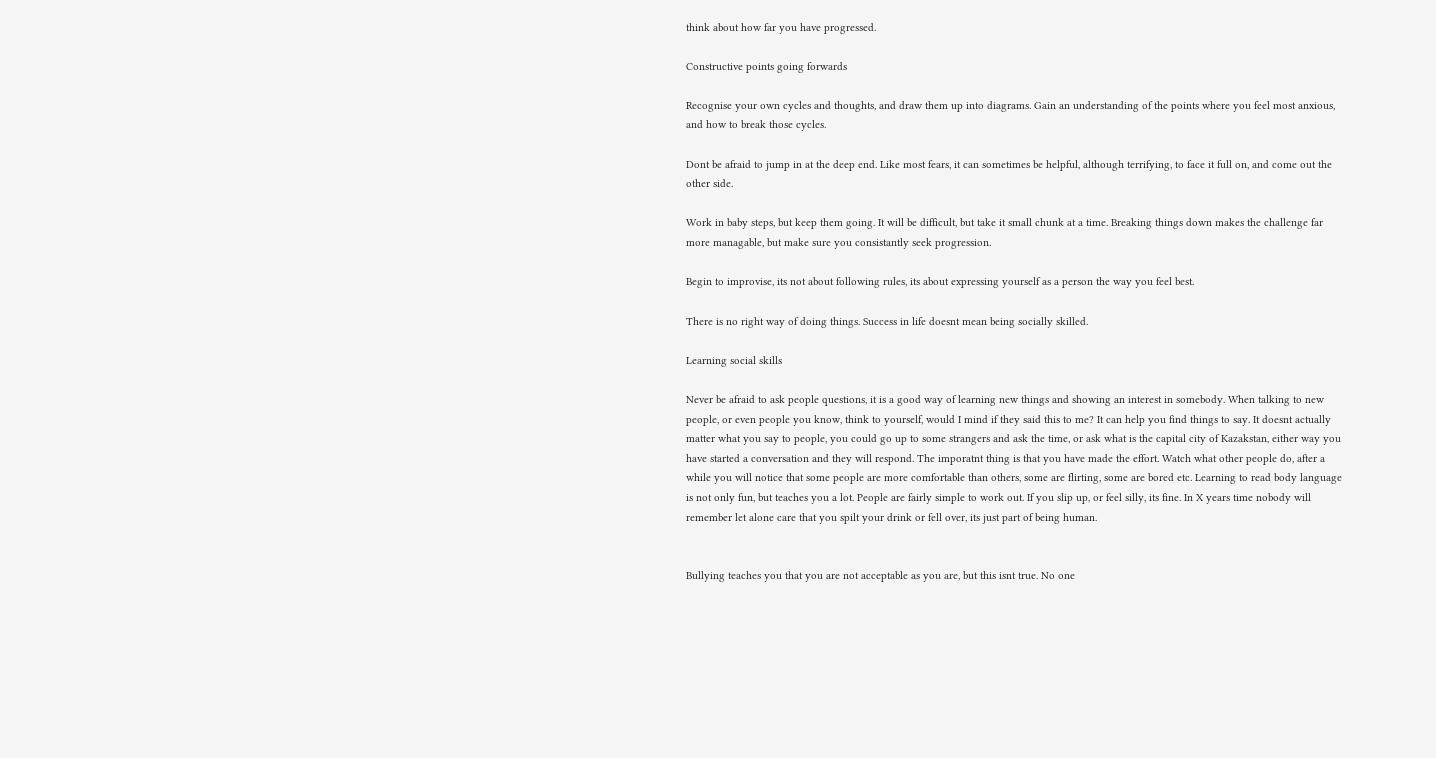think about how far you have progressed.

Constructive points going forwards

Recognise your own cycles and thoughts, and draw them up into diagrams. Gain an understanding of the points where you feel most anxious, and how to break those cycles.

Dont be afraid to jump in at the deep end. Like most fears, it can sometimes be helpful, although terrifying, to face it full on, and come out the other side.

Work in baby steps, but keep them going. It will be difficult, but take it small chunk at a time. Breaking things down makes the challenge far more managable, but make sure you consistantly seek progression.

Begin to improvise, its not about following rules, its about expressing yourself as a person the way you feel best.

There is no right way of doing things. Success in life doesnt mean being socially skilled.

Learning social skills

Never be afraid to ask people questions, it is a good way of learning new things and showing an interest in somebody. When talking to new people, or even people you know, think to yourself, would I mind if they said this to me? It can help you find things to say. It doesnt actually matter what you say to people, you could go up to some strangers and ask the time, or ask what is the capital city of Kazakstan, either way you have started a conversation and they will respond. The imporatnt thing is that you have made the effort. Watch what other people do, after a while you will notice that some people are more comfortable than others, some are flirting, some are bored etc. Learning to read body language is not only fun, but teaches you a lot. People are fairly simple to work out. If you slip up, or feel silly, its fine. In X years time nobody will remember let alone care that you spilt your drink or fell over, its just part of being human.


Bullying teaches you that you are not acceptable as you are, but this isnt true. No one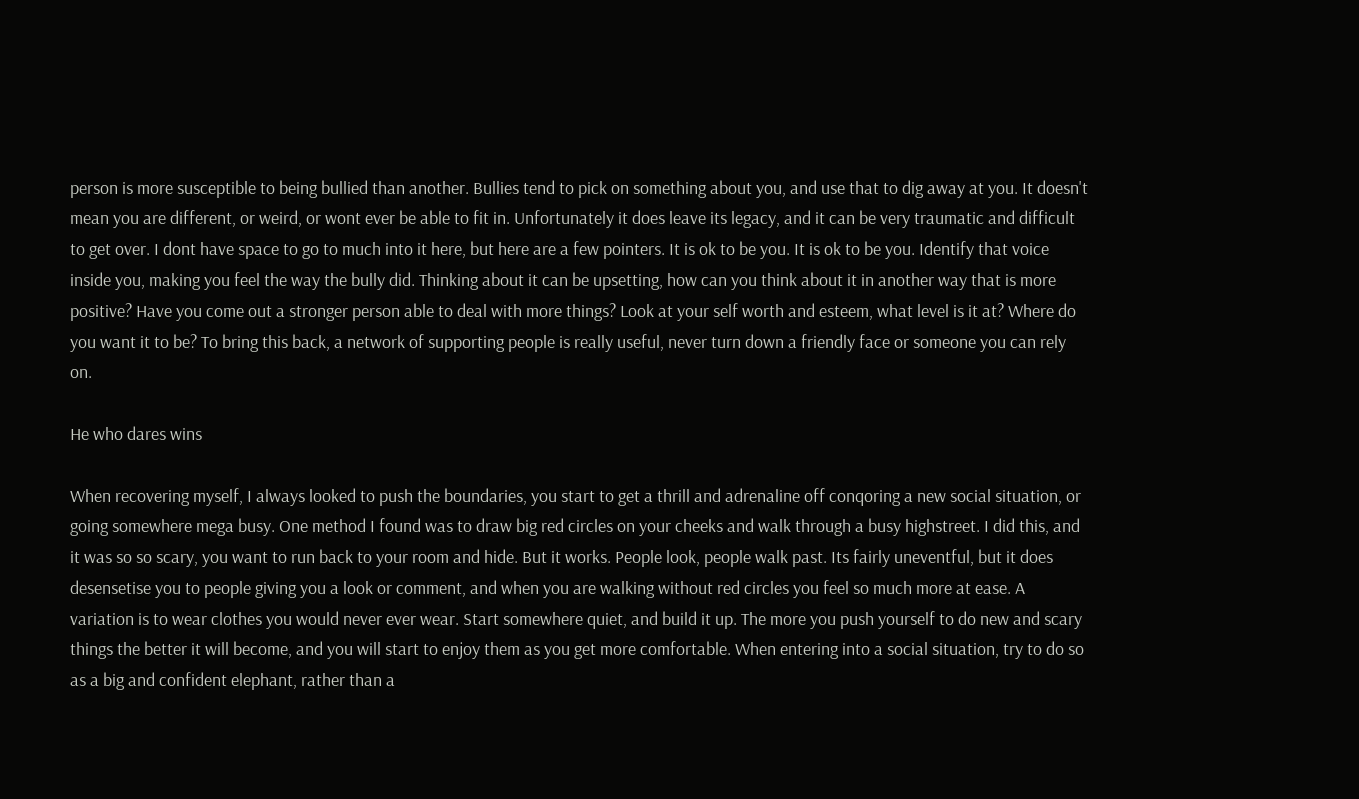person is more susceptible to being bullied than another. Bullies tend to pick on something about you, and use that to dig away at you. It doesn't mean you are different, or weird, or wont ever be able to fit in. Unfortunately it does leave its legacy, and it can be very traumatic and difficult to get over. I dont have space to go to much into it here, but here are a few pointers. It is ok to be you. It is ok to be you. Identify that voice inside you, making you feel the way the bully did. Thinking about it can be upsetting, how can you think about it in another way that is more positive? Have you come out a stronger person able to deal with more things? Look at your self worth and esteem, what level is it at? Where do you want it to be? To bring this back, a network of supporting people is really useful, never turn down a friendly face or someone you can rely on.

He who dares wins

When recovering myself, I always looked to push the boundaries, you start to get a thrill and adrenaline off conqoring a new social situation, or going somewhere mega busy. One method I found was to draw big red circles on your cheeks and walk through a busy highstreet. I did this, and it was so so scary, you want to run back to your room and hide. But it works. People look, people walk past. Its fairly uneventful, but it does desensetise you to people giving you a look or comment, and when you are walking without red circles you feel so much more at ease. A variation is to wear clothes you would never ever wear. Start somewhere quiet, and build it up. The more you push yourself to do new and scary things the better it will become, and you will start to enjoy them as you get more comfortable. When entering into a social situation, try to do so as a big and confident elephant, rather than a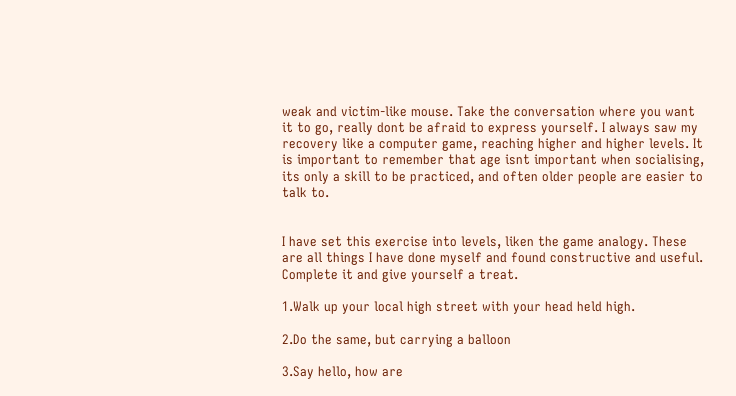weak and victim-like mouse. Take the conversation where you want it to go, really dont be afraid to express yourself. I always saw my recovery like a computer game, reaching higher and higher levels. It is important to remember that age isnt important when socialising, its only a skill to be practiced, and often older people are easier to talk to.


I have set this exercise into levels, liken the game analogy. These are all things I have done myself and found constructive and useful. Complete it and give yourself a treat.

1.Walk up your local high street with your head held high.

2.Do the same, but carrying a balloon

3.Say hello, how are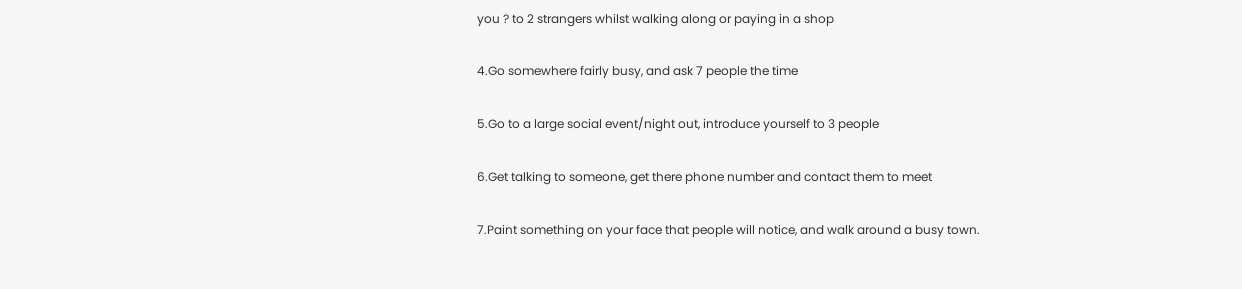you ? to 2 strangers whilst walking along or paying in a shop

4.Go somewhere fairly busy, and ask 7 people the time

5.Go to a large social event/night out, introduce yourself to 3 people

6.Get talking to someone, get there phone number and contact them to meet

7.Paint something on your face that people will notice, and walk around a busy town.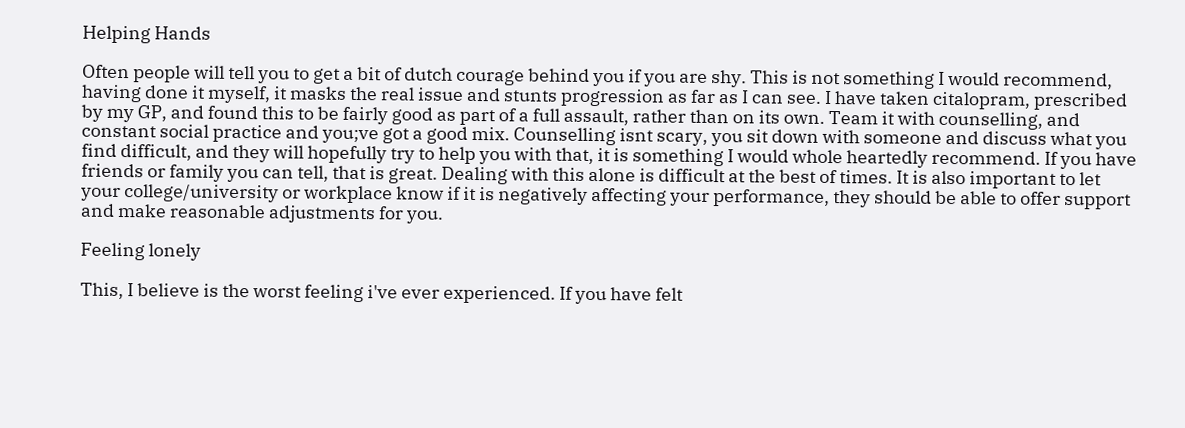Helping Hands

Often people will tell you to get a bit of dutch courage behind you if you are shy. This is not something I would recommend, having done it myself, it masks the real issue and stunts progression as far as I can see. I have taken citalopram, prescribed by my GP, and found this to be fairly good as part of a full assault, rather than on its own. Team it with counselling, and constant social practice and you;ve got a good mix. Counselling isnt scary, you sit down with someone and discuss what you find difficult, and they will hopefully try to help you with that, it is something I would whole heartedly recommend. If you have friends or family you can tell, that is great. Dealing with this alone is difficult at the best of times. It is also important to let your college/university or workplace know if it is negatively affecting your performance, they should be able to offer support and make reasonable adjustments for you.

Feeling lonely

This, I believe is the worst feeling i've ever experienced. If you have felt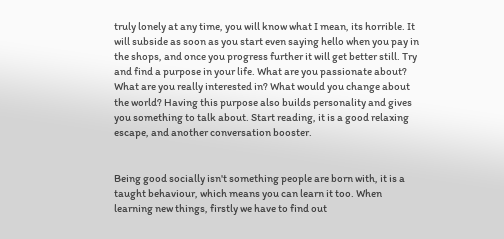truly lonely at any time, you will know what I mean, its horrible. It will subside as soon as you start even saying hello when you pay in the shops, and once you progress further it will get better still. Try and find a purpose in your life. What are you passionate about? What are you really interested in? What would you change about the world? Having this purpose also builds personality and gives you something to talk about. Start reading, it is a good relaxing escape, and another conversation booster.


Being good socially isn't something people are born with, it is a taught behaviour, which means you can learn it too. When learning new things, firstly we have to find out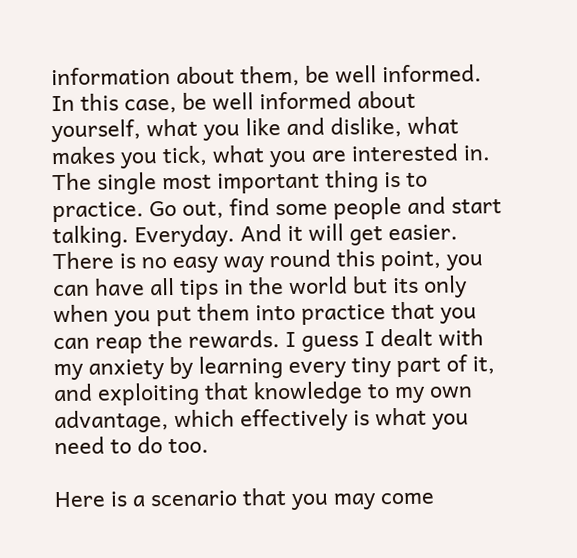information about them, be well informed. In this case, be well informed about yourself, what you like and dislike, what makes you tick, what you are interested in. The single most important thing is to practice. Go out, find some people and start talking. Everyday. And it will get easier. There is no easy way round this point, you can have all tips in the world but its only when you put them into practice that you can reap the rewards. I guess I dealt with my anxiety by learning every tiny part of it, and exploiting that knowledge to my own advantage, which effectively is what you need to do too.

Here is a scenario that you may come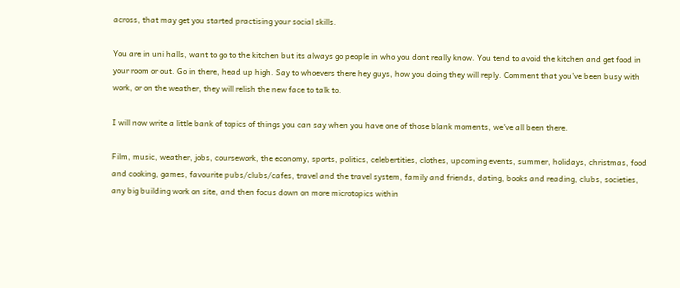across, that may get you started practising your social skills.

You are in uni halls, want to go to the kitchen but its always go people in who you dont really know. You tend to avoid the kitchen and get food in your room or out. Go in there, head up high. Say to whoevers there hey guys, how you doing they will reply. Comment that you've been busy with work, or on the weather, they will relish the new face to talk to.

I will now write a little bank of topics of things you can say when you have one of those blank moments, we've all been there.

Film, music, weather, jobs, coursework, the economy, sports, politics, celebertities, clothes, upcoming events, summer, holidays, christmas, food and cooking, games, favourite pubs/clubs/cafes, travel and the travel system, family and friends, dating, books and reading, clubs, societies, any big building work on site, and then focus down on more microtopics within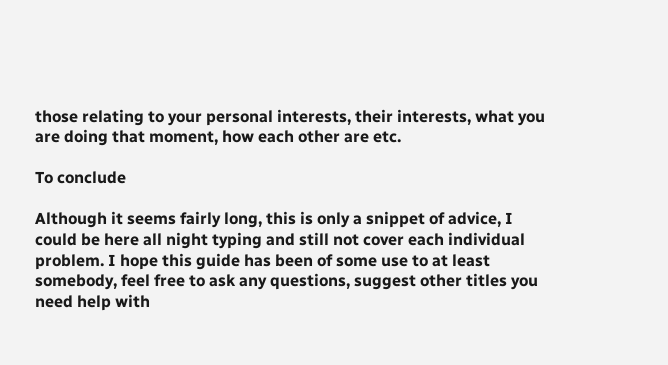those relating to your personal interests, their interests, what you are doing that moment, how each other are etc.

To conclude

Although it seems fairly long, this is only a snippet of advice, I could be here all night typing and still not cover each individual problem. I hope this guide has been of some use to at least somebody, feel free to ask any questions, suggest other titles you need help with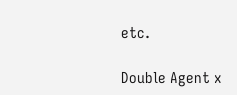etc.

Double Agent x